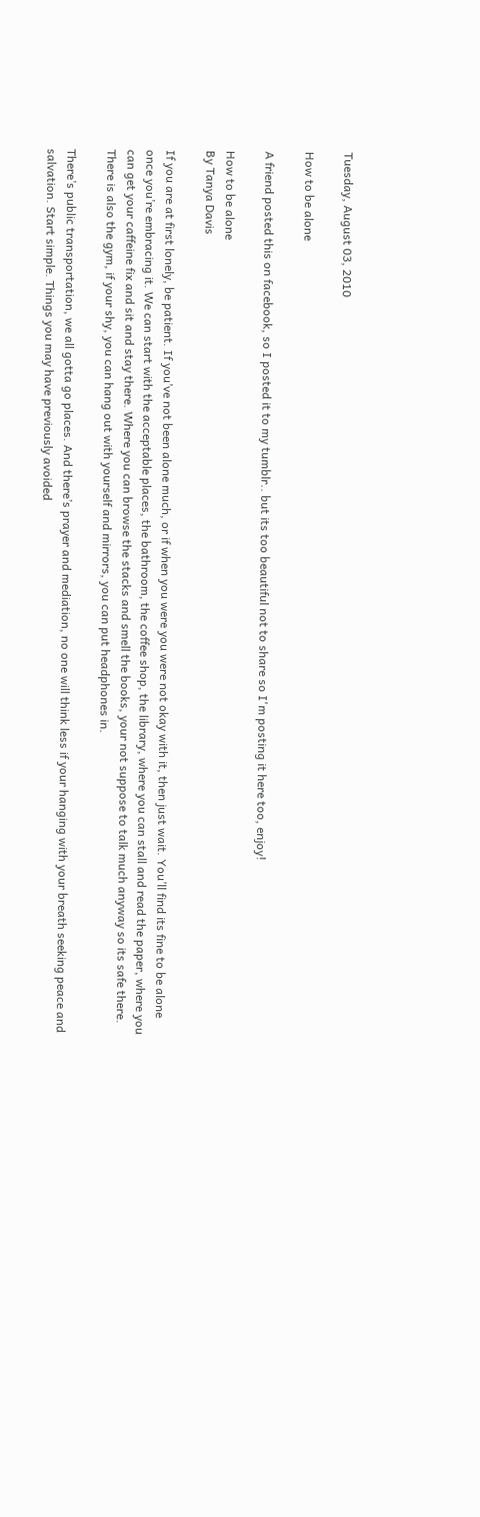Tuesday, August 03, 2010

How to be alone

A friend posted this on facebook, so I posted it to my tumblr.. but its too beautiful not to share so I'm posting it here too, enjoy!

How to be alone
By Tanya Davis

If you are at first lonely, be patient. If you’ve not been alone much, or if when you were you were not okay with it, then just wait. You’ll find its fine to be alone once you’re embracing it. We can start with the acceptable places, the bathroom, the coffee shop, the library, where you can stall and read the paper, where you can get your caffeine fix and sit and stay there. Where you can browse the stacks and smell the books, your not suppose to talk much anyway so its safe there. There is also the gym, if your shy, you can hang out with yourself and mirrors, you can put headphones in.

There’s public transportation, we all gotta go places. And there’s prayer and mediation, no one will think less if your hanging with your breath seeking peace and salvation. Start simple. Things you may have previously avoided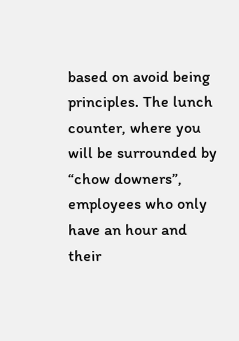based on avoid being principles. The lunch counter, where you will be surrounded by “chow downers”, employees who only have an hour and their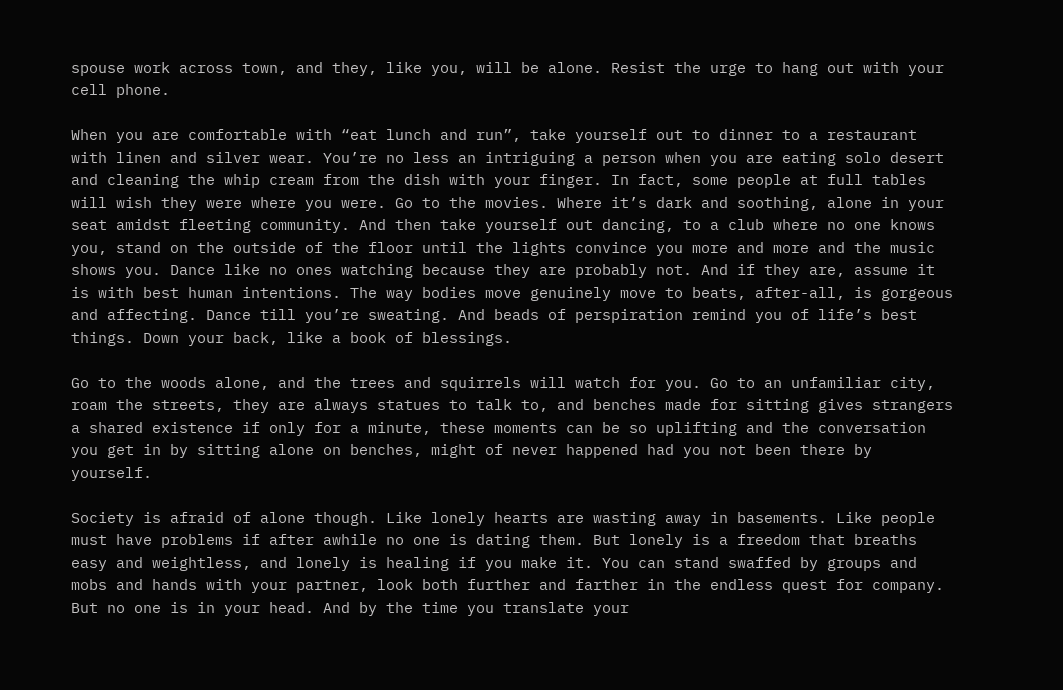spouse work across town, and they, like you, will be alone. Resist the urge to hang out with your cell phone.

When you are comfortable with “eat lunch and run”, take yourself out to dinner to a restaurant with linen and silver wear. You’re no less an intriguing a person when you are eating solo desert and cleaning the whip cream from the dish with your finger. In fact, some people at full tables will wish they were where you were. Go to the movies. Where it’s dark and soothing, alone in your seat amidst fleeting community. And then take yourself out dancing, to a club where no one knows you, stand on the outside of the floor until the lights convince you more and more and the music shows you. Dance like no ones watching because they are probably not. And if they are, assume it is with best human intentions. The way bodies move genuinely move to beats, after-all, is gorgeous and affecting. Dance till you’re sweating. And beads of perspiration remind you of life’s best things. Down your back, like a book of blessings.

Go to the woods alone, and the trees and squirrels will watch for you. Go to an unfamiliar city, roam the streets, they are always statues to talk to, and benches made for sitting gives strangers a shared existence if only for a minute, these moments can be so uplifting and the conversation you get in by sitting alone on benches, might of never happened had you not been there by yourself.

Society is afraid of alone though. Like lonely hearts are wasting away in basements. Like people must have problems if after awhile no one is dating them. But lonely is a freedom that breaths easy and weightless, and lonely is healing if you make it. You can stand swaffed by groups and mobs and hands with your partner, look both further and farther in the endless quest for company. But no one is in your head. And by the time you translate your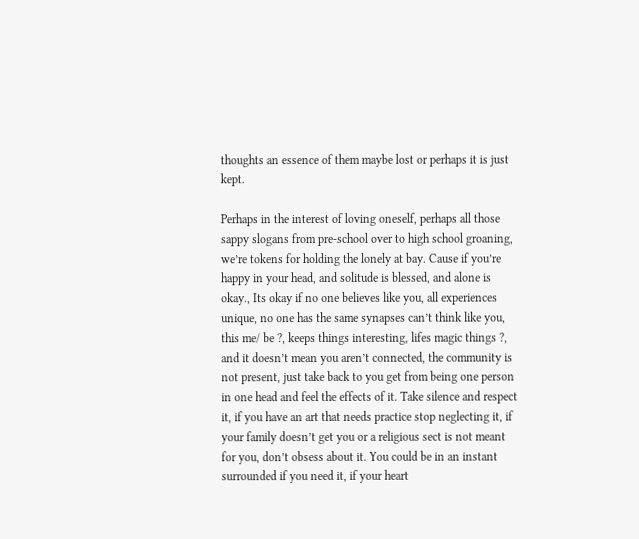thoughts an essence of them maybe lost or perhaps it is just kept.

Perhaps in the interest of loving oneself, perhaps all those sappy slogans from pre-school over to high school groaning, we’re tokens for holding the lonely at bay. Cause if you’re happy in your head, and solitude is blessed, and alone is okay., Its okay if no one believes like you, all experiences unique, no one has the same synapses can’t think like you, this me/ be ?, keeps things interesting, lifes magic things ?, and it doesn’t mean you aren’t connected, the community is not present, just take back to you get from being one person in one head and feel the effects of it. Take silence and respect it, if you have an art that needs practice stop neglecting it, if your family doesn’t get you or a religious sect is not meant for you, don’t obsess about it. You could be in an instant surrounded if you need it, if your heart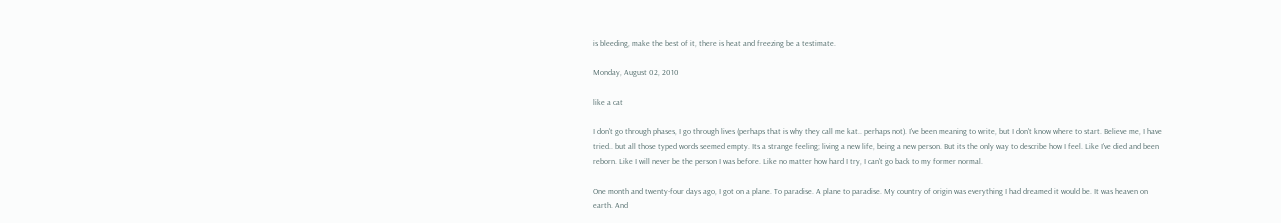is bleeding, make the best of it, there is heat and freezing be a testimate.

Monday, August 02, 2010

like a cat

I don't go through phases, I go through lives (perhaps that is why they call me kat.. perhaps not). I've been meaning to write, but I don't know where to start. Believe me, I have tried.. but all those typed words seemed empty. Its a strange feeling; living a new life, being a new person. But its the only way to describe how I feel. Like I've died and been reborn. Like I will never be the person I was before. Like no matter how hard I try, I can't go back to my former normal.

One month and twenty-four days ago, I got on a plane. To paradise. A plane to paradise. My country of origin was everything I had dreamed it would be. It was heaven on earth. And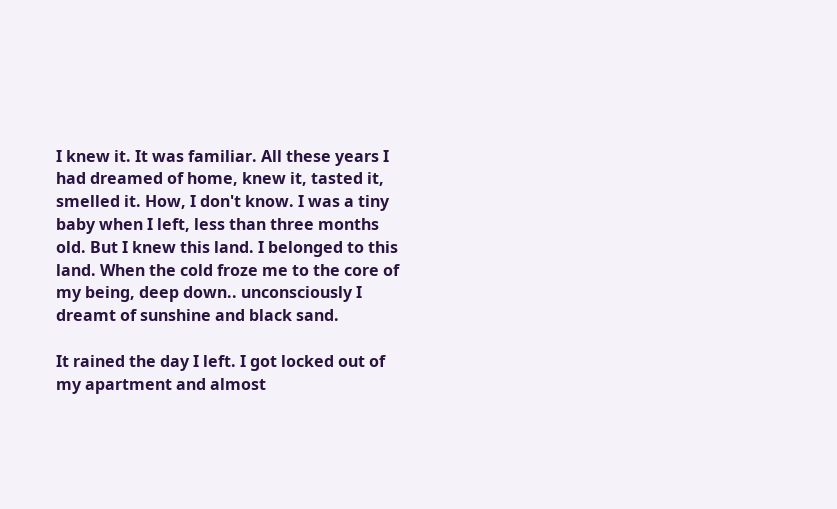I knew it. It was familiar. All these years I had dreamed of home, knew it, tasted it, smelled it. How, I don't know. I was a tiny baby when I left, less than three months old. But I knew this land. I belonged to this land. When the cold froze me to the core of my being, deep down.. unconsciously I dreamt of sunshine and black sand.

It rained the day I left. I got locked out of my apartment and almost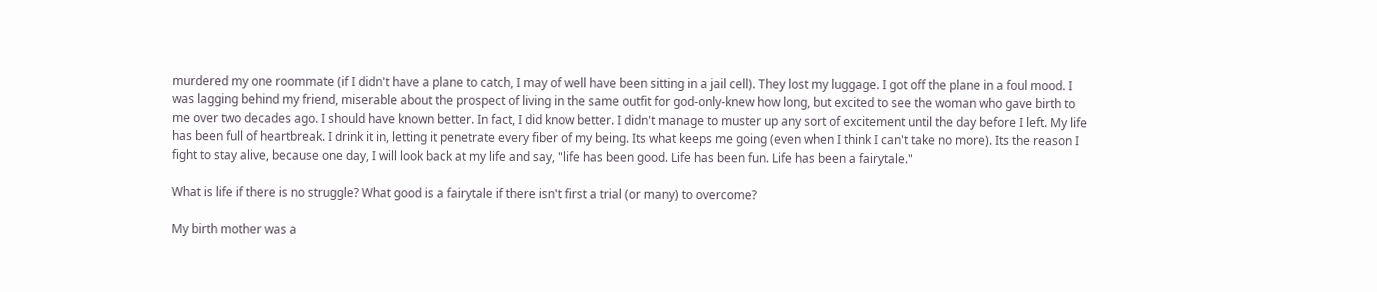murdered my one roommate (if I didn't have a plane to catch, I may of well have been sitting in a jail cell). They lost my luggage. I got off the plane in a foul mood. I was lagging behind my friend, miserable about the prospect of living in the same outfit for god-only-knew how long, but excited to see the woman who gave birth to me over two decades ago. I should have known better. In fact, I did know better. I didn't manage to muster up any sort of excitement until the day before I left. My life has been full of heartbreak. I drink it in, letting it penetrate every fiber of my being. Its what keeps me going (even when I think I can't take no more). Its the reason I fight to stay alive, because one day, I will look back at my life and say, "life has been good. Life has been fun. Life has been a fairytale."

What is life if there is no struggle? What good is a fairytale if there isn't first a trial (or many) to overcome?

My birth mother was a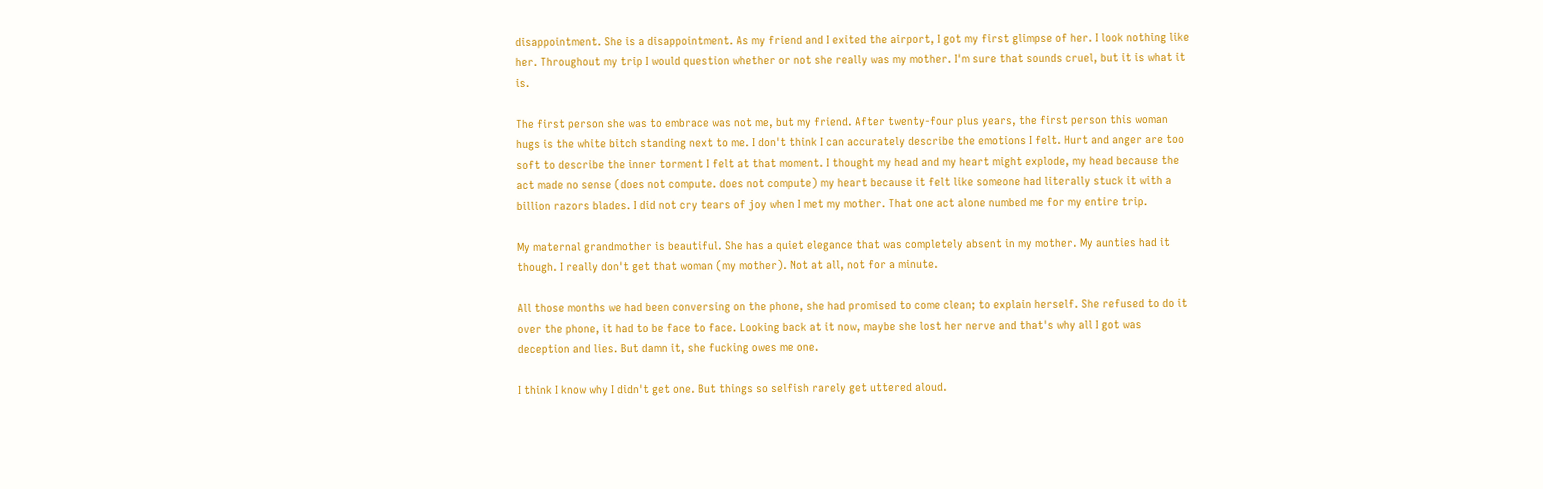disappointment. She is a disappointment. As my friend and I exited the airport, I got my first glimpse of her. I look nothing like her. Throughout my trip I would question whether or not she really was my mother. I'm sure that sounds cruel, but it is what it is.

The first person she was to embrace was not me, but my friend. After twenty-four plus years, the first person this woman hugs is the white bitch standing next to me. I don't think I can accurately describe the emotions I felt. Hurt and anger are too soft to describe the inner torment I felt at that moment. I thought my head and my heart might explode, my head because the act made no sense (does not compute. does not compute) my heart because it felt like someone had literally stuck it with a billion razors blades. I did not cry tears of joy when I met my mother. That one act alone numbed me for my entire trip.

My maternal grandmother is beautiful. She has a quiet elegance that was completely absent in my mother. My aunties had it though. I really don't get that woman (my mother). Not at all, not for a minute.

All those months we had been conversing on the phone, she had promised to come clean; to explain herself. She refused to do it over the phone, it had to be face to face. Looking back at it now, maybe she lost her nerve and that's why all I got was deception and lies. But damn it, she fucking owes me one.

I think I know why I didn't get one. But things so selfish rarely get uttered aloud.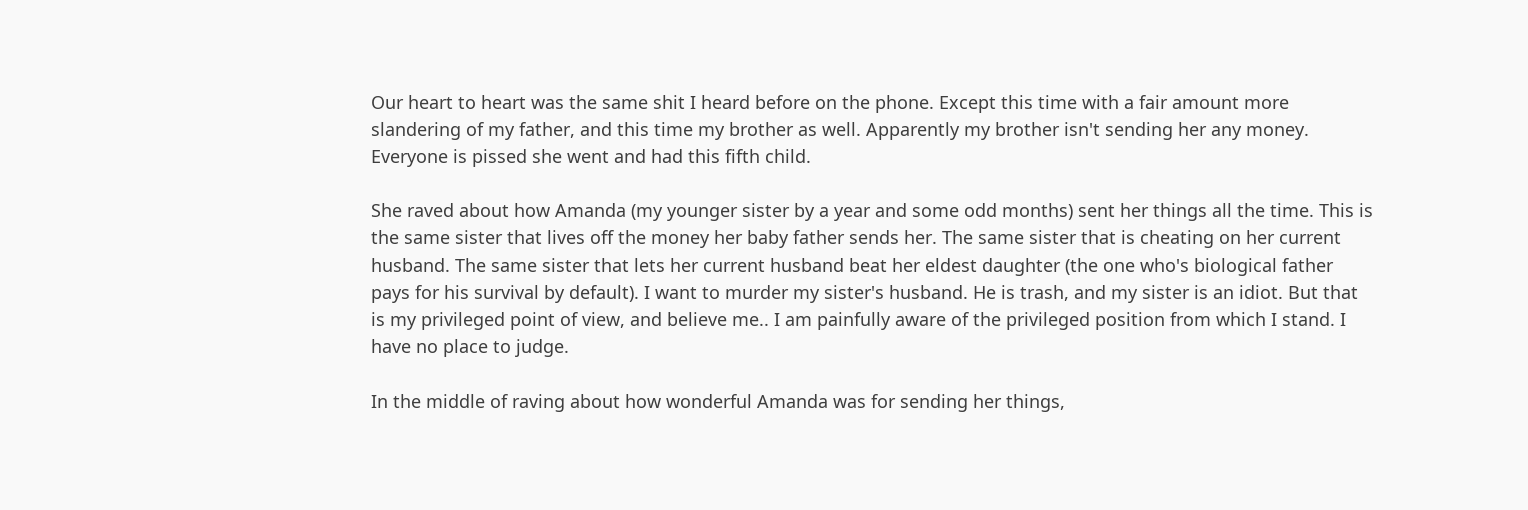Our heart to heart was the same shit I heard before on the phone. Except this time with a fair amount more slandering of my father, and this time my brother as well. Apparently my brother isn't sending her any money. Everyone is pissed she went and had this fifth child.

She raved about how Amanda (my younger sister by a year and some odd months) sent her things all the time. This is the same sister that lives off the money her baby father sends her. The same sister that is cheating on her current husband. The same sister that lets her current husband beat her eldest daughter (the one who's biological father pays for his survival by default). I want to murder my sister's husband. He is trash, and my sister is an idiot. But that is my privileged point of view, and believe me.. I am painfully aware of the privileged position from which I stand. I have no place to judge.

In the middle of raving about how wonderful Amanda was for sending her things,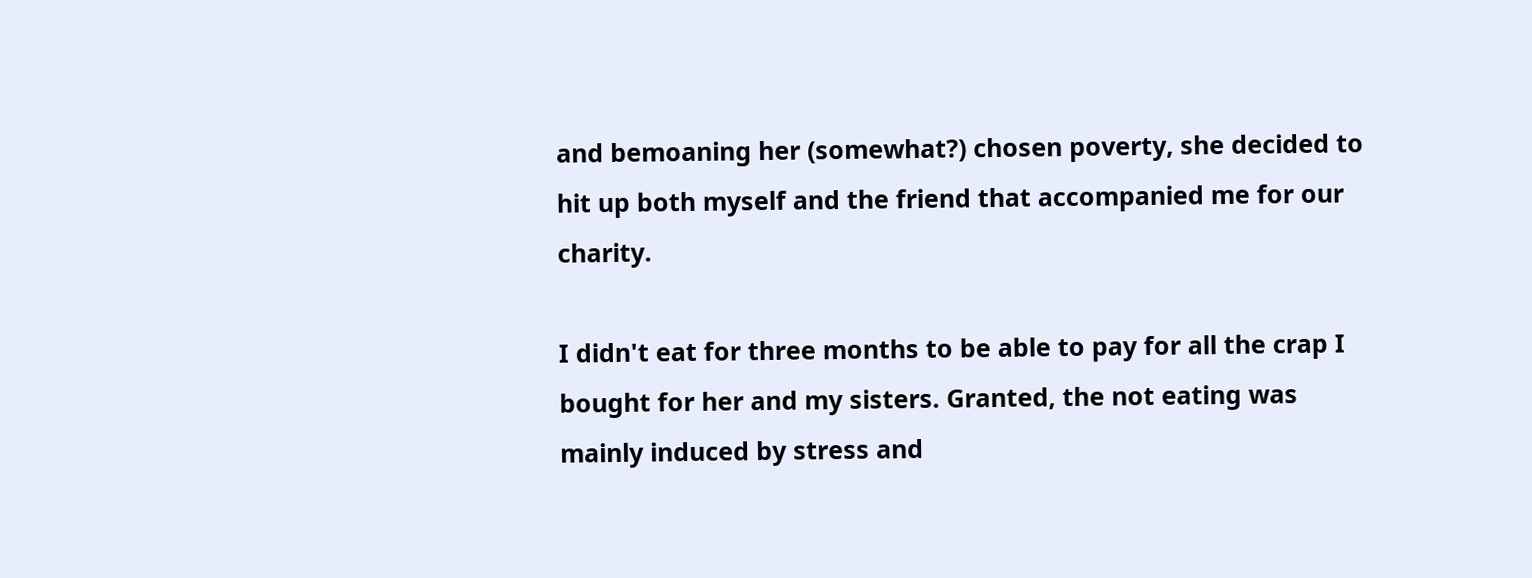and bemoaning her (somewhat?) chosen poverty, she decided to hit up both myself and the friend that accompanied me for our charity.

I didn't eat for three months to be able to pay for all the crap I bought for her and my sisters. Granted, the not eating was mainly induced by stress and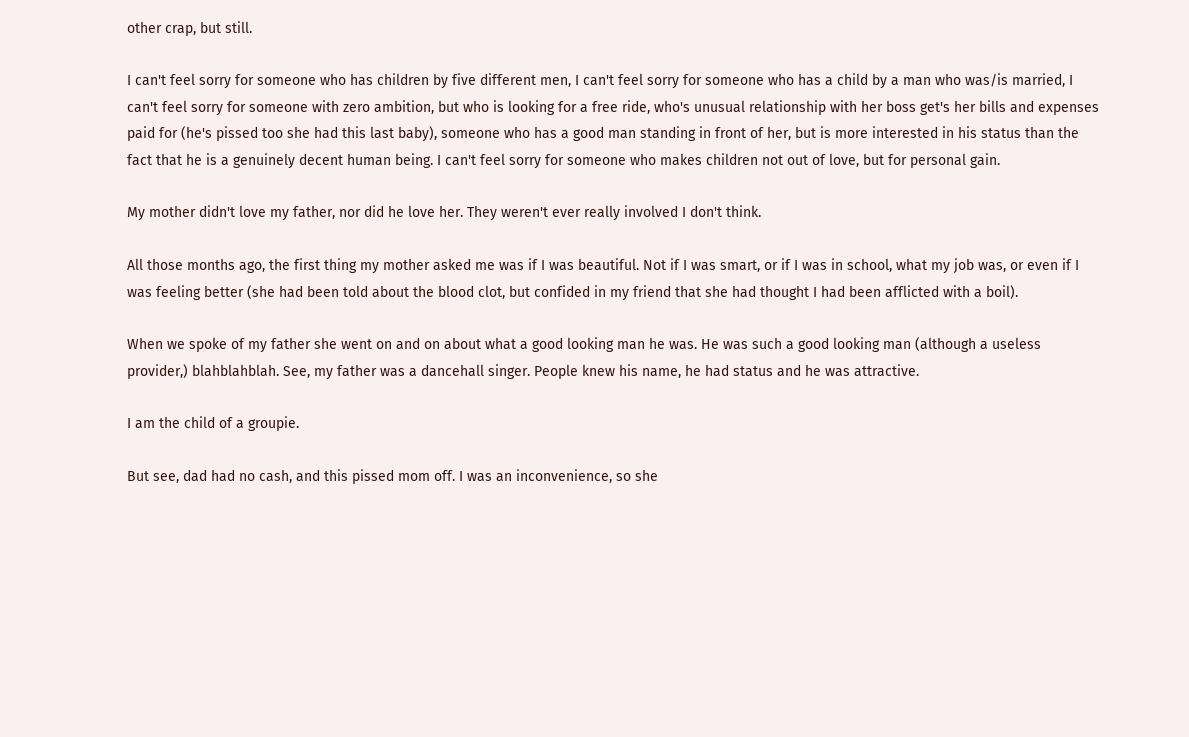other crap, but still.

I can't feel sorry for someone who has children by five different men, I can't feel sorry for someone who has a child by a man who was/is married, I can't feel sorry for someone with zero ambition, but who is looking for a free ride, who's unusual relationship with her boss get's her bills and expenses paid for (he's pissed too she had this last baby), someone who has a good man standing in front of her, but is more interested in his status than the fact that he is a genuinely decent human being. I can't feel sorry for someone who makes children not out of love, but for personal gain.

My mother didn't love my father, nor did he love her. They weren't ever really involved I don't think.

All those months ago, the first thing my mother asked me was if I was beautiful. Not if I was smart, or if I was in school, what my job was, or even if I was feeling better (she had been told about the blood clot, but confided in my friend that she had thought I had been afflicted with a boil).

When we spoke of my father she went on and on about what a good looking man he was. He was such a good looking man (although a useless provider,) blahblahblah. See, my father was a dancehall singer. People knew his name, he had status and he was attractive.

I am the child of a groupie.

But see, dad had no cash, and this pissed mom off. I was an inconvenience, so she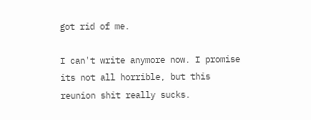got rid of me.

I can't write anymore now. I promise its not all horrible, but this reunion shit really sucks.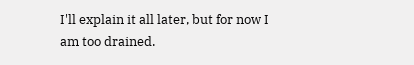I'll explain it all later, but for now I am too drained.